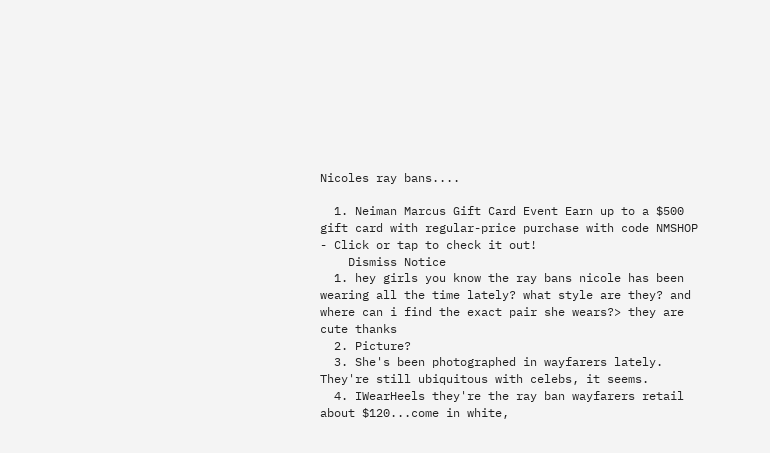Nicoles ray bans....

  1. Neiman Marcus Gift Card Event Earn up to a $500 gift card with regular-price purchase with code NMSHOP - Click or tap to check it out!
    Dismiss Notice
  1. hey girls you know the ray bans nicole has been wearing all the time lately? what style are they? and where can i find the exact pair she wears?> they are cute thanks
  2. Picture?
  3. She's been photographed in wayfarers lately. They're still ubiquitous with celebs, it seems.
  4. IWearHeels they're the ray ban wayfarers retail about $120...come in white,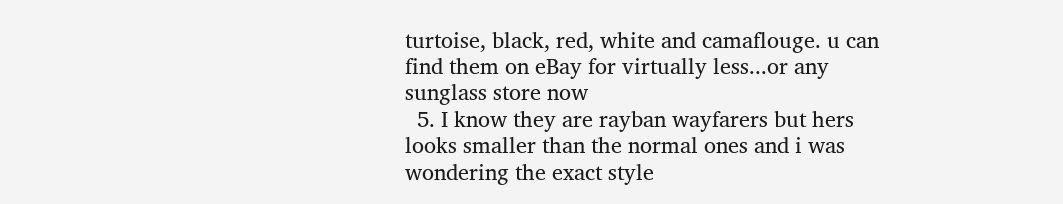turtoise, black, red, white and camaflouge. u can find them on eBay for virtually less...or any sunglass store now
  5. I know they are rayban wayfarers but hers looks smaller than the normal ones and i was wondering the exact style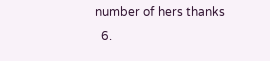number of hers thanks
  6.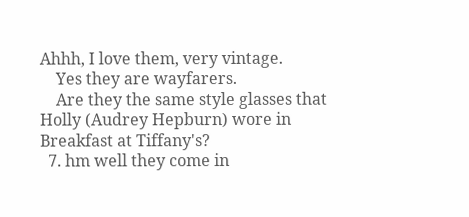Ahhh, I love them, very vintage.
    Yes they are wayfarers.
    Are they the same style glasses that Holly (Audrey Hepburn) wore in Breakfast at Tiffany's?
  7. hm well they come in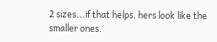2 sizes...if that helps. hers look like the smaller ones.